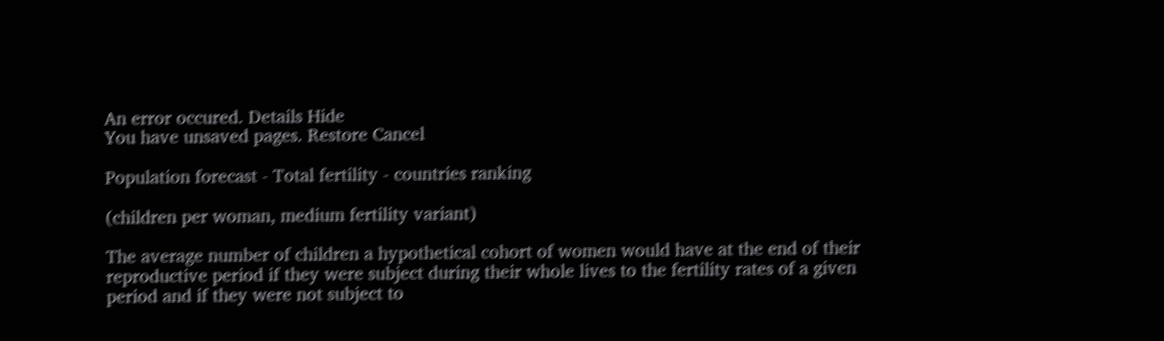An error occured. Details Hide
You have unsaved pages. Restore Cancel

Population forecast - Total fertility - countries ranking

(children per woman, medium fertility variant)

The average number of children a hypothetical cohort of women would have at the end of their reproductive period if they were subject during their whole lives to the fertility rates of a given period and if they were not subject to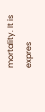mortality. It is expres